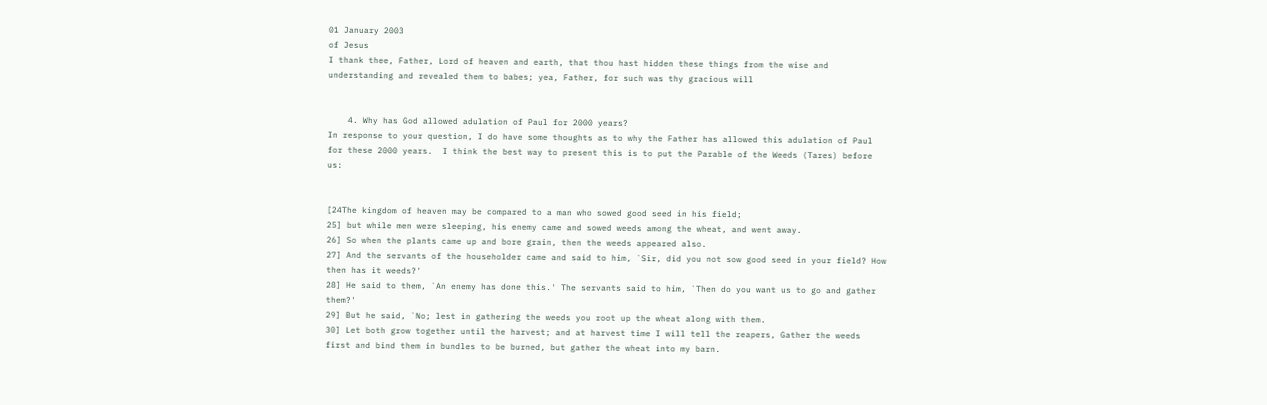01 January 2003
of Jesus
I thank thee, Father, Lord of heaven and earth, that thou hast hidden these things from the wise and understanding and revealed them to babes; yea, Father, for such was thy gracious will


    4. Why has God allowed adulation of Paul for 2000 years?
In response to your question, I do have some thoughts as to why the Father has allowed this adulation of Paul for these 2000 years.  I think the best way to present this is to put the Parable of the Weeds (Tares) before us:


[24The kingdom of heaven may be compared to a man who sowed good seed in his field;
25] but while men were sleeping, his enemy came and sowed weeds among the wheat, and went away.
26] So when the plants came up and bore grain, then the weeds appeared also.
27] And the servants of the householder came and said to him, `Sir, did you not sow good seed in your field? How then has it weeds?'
28] He said to them, `An enemy has done this.' The servants said to him, `Then do you want us to go and gather them?'
29] But he said, `No; lest in gathering the weeds you root up the wheat along with them.
30] Let both grow together until the harvest; and at harvest time I will tell the reapers, Gather the weeds first and bind them in bundles to be burned, but gather the wheat into my barn.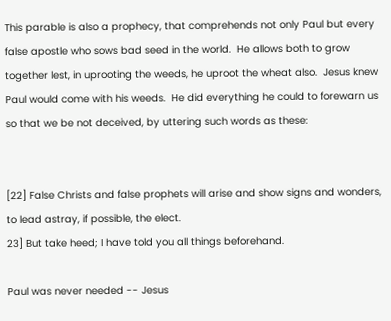This parable is also a prophecy, that comprehends not only Paul but every false apostle who sows bad seed in the world.  He allows both to grow together lest, in uprooting the weeds, he uproot the wheat also.  Jesus knew Paul would come with his weeds.  He did everything he could to forewarn us so that we be not deceived, by uttering such words as these:


[22] False Christs and false prophets will arise and show signs and wonders, to lead astray, if possible, the elect.
23] But take heed; I have told you all things beforehand.

Paul was never needed -- Jesus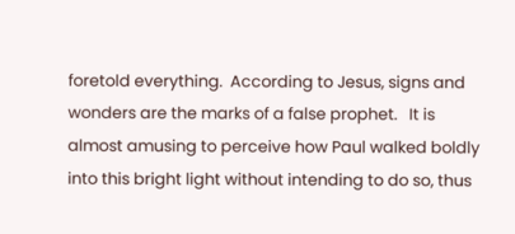foretold everything.  According to Jesus, signs and wonders are the marks of a false prophet.   It is almost amusing to perceive how Paul walked boldly into this bright light without intending to do so, thus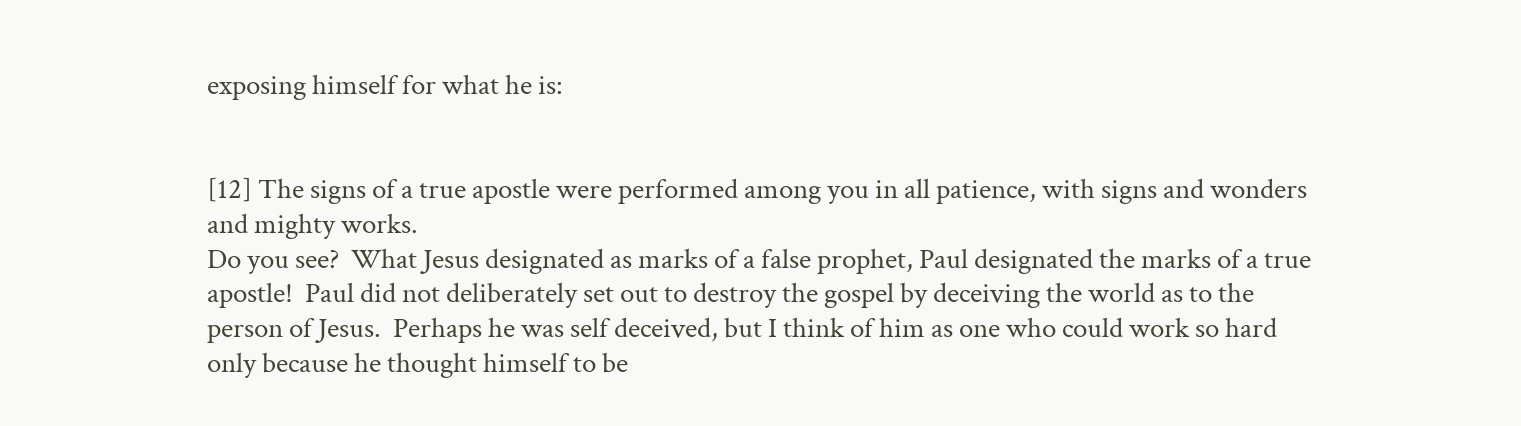exposing himself for what he is:


[12] The signs of a true apostle were performed among you in all patience, with signs and wonders and mighty works.
Do you see?  What Jesus designated as marks of a false prophet, Paul designated the marks of a true apostle!  Paul did not deliberately set out to destroy the gospel by deceiving the world as to the person of Jesus.  Perhaps he was self deceived, but I think of him as one who could work so hard only because he thought himself to be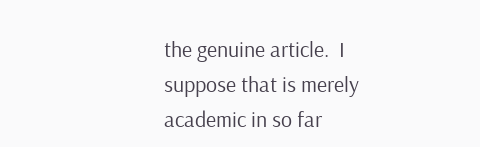the genuine article.  I suppose that is merely academic in so far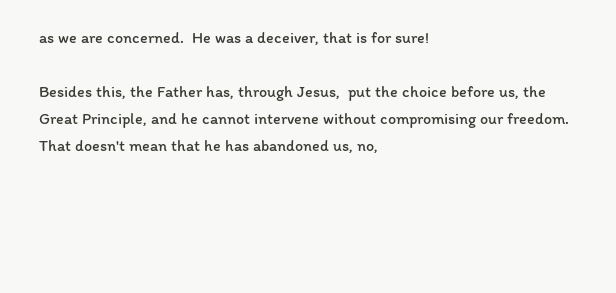as we are concerned.  He was a deceiver, that is for sure!

Besides this, the Father has, through Jesus,  put the choice before us, the Great Principle, and he cannot intervene without compromising our freedom.  That doesn't mean that he has abandoned us, no,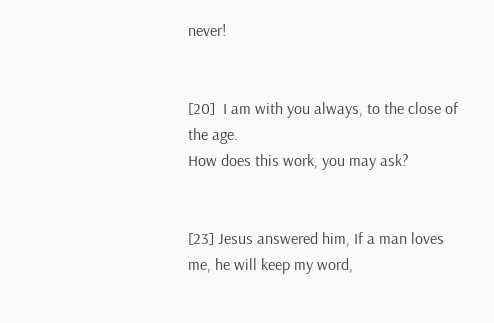never!


[20]  I am with you always, to the close of the age.
How does this work, you may ask?


[23] Jesus answered him, If a man loves me, he will keep my word,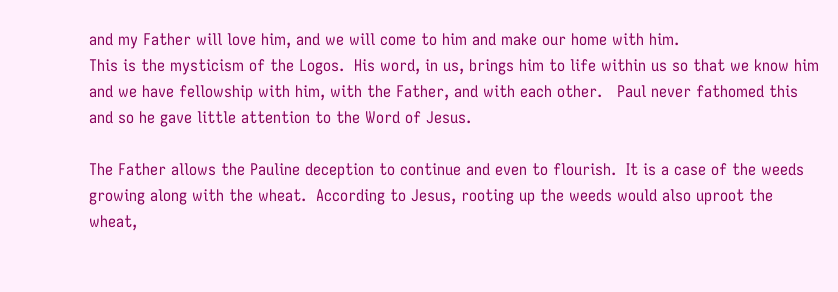and my Father will love him, and we will come to him and make our home with him.
This is the mysticism of the Logos.  His word, in us, brings him to life within us so that we know him and we have fellowship with him, with the Father, and with each other.   Paul never fathomed this and so he gave little attention to the Word of Jesus.

The Father allows the Pauline deception to continue and even to flourish.  It is a case of the weeds growing along with the wheat.  According to Jesus, rooting up the weeds would also uproot the wheat,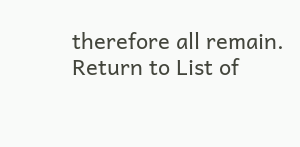therefore all remain.
Return to List of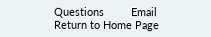Questions         Email          Return to Home Page